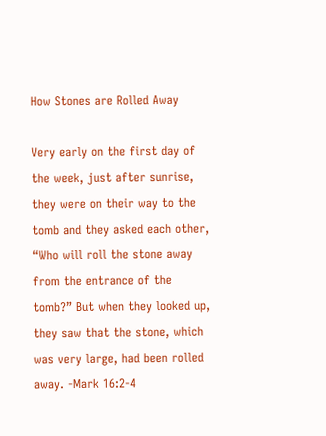How Stones are Rolled Away

Very early on the first day of the week, just after sunrise, they were on their way to the tomb and they asked each other, “Who will roll the stone away from the entrance of the tomb?” But when they looked up, they saw that the stone, which was very large, had been rolled away. -Mark 16:2-4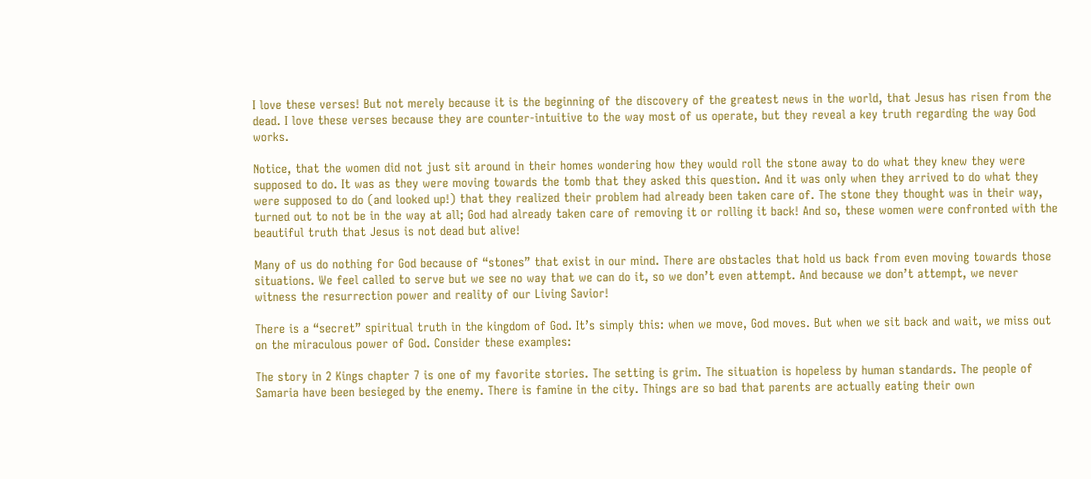I love these verses! But not merely because it is the beginning of the discovery of the greatest news in the world, that Jesus has risen from the dead. I love these verses because they are counter-intuitive to the way most of us operate, but they reveal a key truth regarding the way God works.

Notice, that the women did not just sit around in their homes wondering how they would roll the stone away to do what they knew they were supposed to do. It was as they were moving towards the tomb that they asked this question. And it was only when they arrived to do what they were supposed to do (and looked up!) that they realized their problem had already been taken care of. The stone they thought was in their way, turned out to not be in the way at all; God had already taken care of removing it or rolling it back! And so, these women were confronted with the beautiful truth that Jesus is not dead but alive!

Many of us do nothing for God because of “stones” that exist in our mind. There are obstacles that hold us back from even moving towards those situations. We feel called to serve but we see no way that we can do it, so we don’t even attempt. And because we don’t attempt, we never witness the resurrection power and reality of our Living Savior!

There is a “secret” spiritual truth in the kingdom of God. It’s simply this: when we move, God moves. But when we sit back and wait, we miss out on the miraculous power of God. Consider these examples:

The story in 2 Kings chapter 7 is one of my favorite stories. The setting is grim. The situation is hopeless by human standards. The people of Samaria have been besieged by the enemy. There is famine in the city. Things are so bad that parents are actually eating their own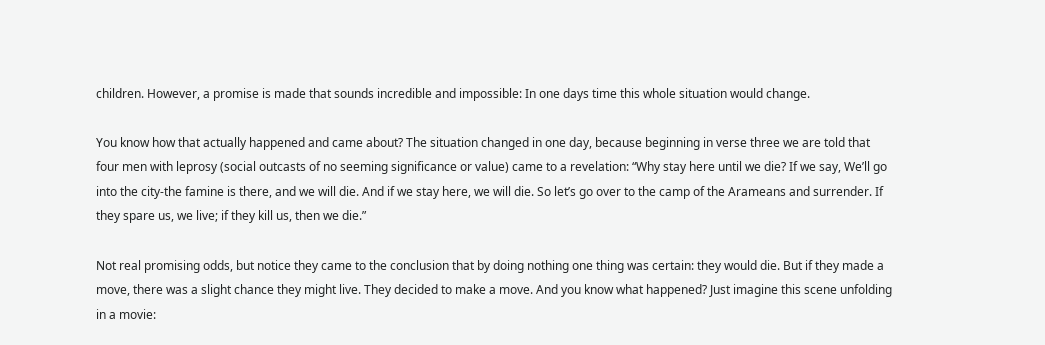children. However, a promise is made that sounds incredible and impossible: In one days time this whole situation would change.

You know how that actually happened and came about? The situation changed in one day, because beginning in verse three we are told that four men with leprosy (social outcasts of no seeming significance or value) came to a revelation: “Why stay here until we die? If we say, We’ll go into the city-the famine is there, and we will die. And if we stay here, we will die. So let’s go over to the camp of the Arameans and surrender. If they spare us, we live; if they kill us, then we die.”

Not real promising odds, but notice they came to the conclusion that by doing nothing one thing was certain: they would die. But if they made a move, there was a slight chance they might live. They decided to make a move. And you know what happened? Just imagine this scene unfolding in a movie: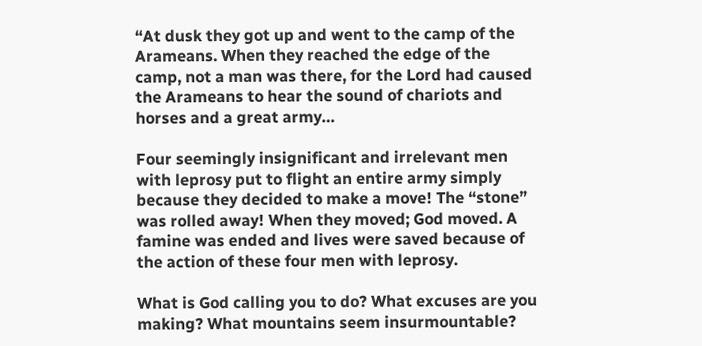“At dusk they got up and went to the camp of the Arameans. When they reached the edge of the camp, not a man was there, for the Lord had caused the Arameans to hear the sound of chariots and horses and a great army…

Four seemingly insignificant and irrelevant men with leprosy put to flight an entire army simply because they decided to make a move! The “stone” was rolled away! When they moved; God moved. A famine was ended and lives were saved because of the action of these four men with leprosy.

What is God calling you to do? What excuses are you making? What mountains seem insurmountable?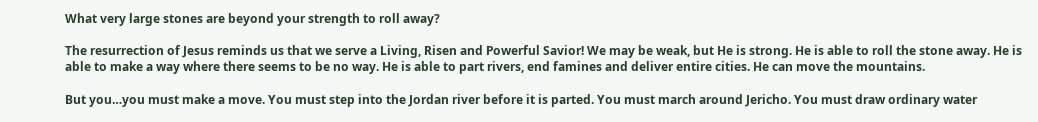What very large stones are beyond your strength to roll away?

The resurrection of Jesus reminds us that we serve a Living, Risen and Powerful Savior! We may be weak, but He is strong. He is able to roll the stone away. He is able to make a way where there seems to be no way. He is able to part rivers, end famines and deliver entire cities. He can move the mountains.

But you…you must make a move. You must step into the Jordan river before it is parted. You must march around Jericho. You must draw ordinary water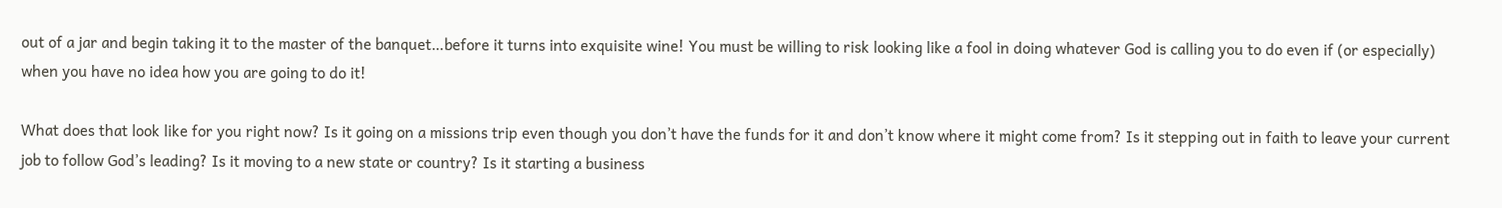out of a jar and begin taking it to the master of the banquet…before it turns into exquisite wine! You must be willing to risk looking like a fool in doing whatever God is calling you to do even if (or especially) when you have no idea how you are going to do it!

What does that look like for you right now? Is it going on a missions trip even though you don’t have the funds for it and don’t know where it might come from? Is it stepping out in faith to leave your current job to follow God’s leading? Is it moving to a new state or country? Is it starting a business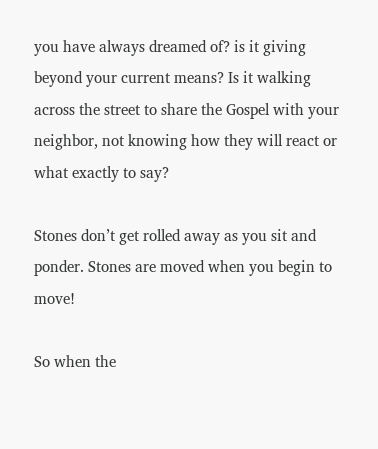you have always dreamed of? is it giving beyond your current means? Is it walking across the street to share the Gospel with your neighbor, not knowing how they will react or what exactly to say?

Stones don’t get rolled away as you sit and ponder. Stones are moved when you begin to move!

So when the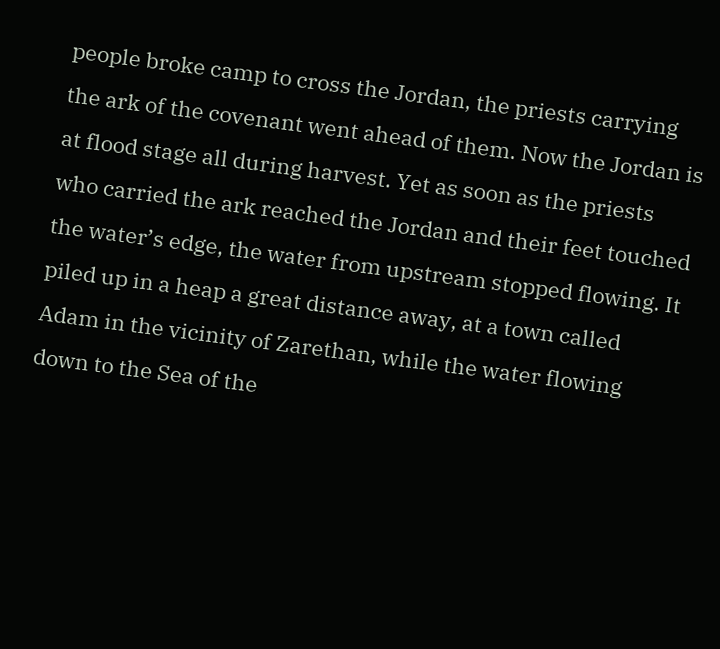people broke camp to cross the Jordan, the priests carrying the ark of the covenant went ahead of them. Now the Jordan is at flood stage all during harvest. Yet as soon as the priests who carried the ark reached the Jordan and their feet touched the water’s edge, the water from upstream stopped flowing. It piled up in a heap a great distance away, at a town called Adam in the vicinity of Zarethan, while the water flowing down to the Sea of the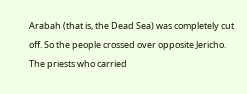Arabah (that is, the Dead Sea) was completely cut off. So the people crossed over opposite Jericho. The priests who carried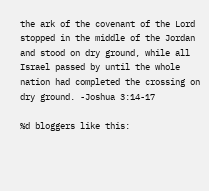the ark of the covenant of the Lord stopped in the middle of the Jordan and stood on dry ground, while all Israel passed by until the whole nation had completed the crossing on dry ground. -Joshua 3:14-17

%d bloggers like this: